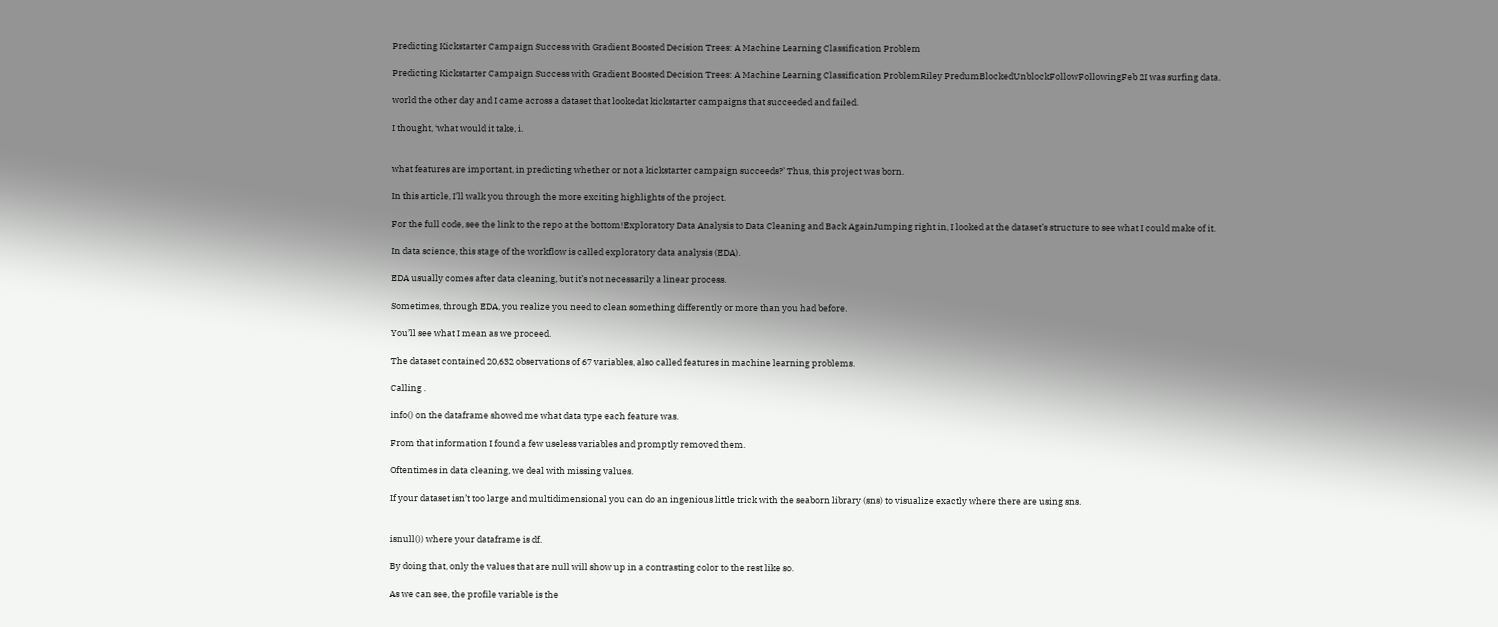Predicting Kickstarter Campaign Success with Gradient Boosted Decision Trees: A Machine Learning Classification Problem

Predicting Kickstarter Campaign Success with Gradient Boosted Decision Trees: A Machine Learning Classification ProblemRiley PredumBlockedUnblockFollowFollowingFeb 2I was surfing data.

world the other day and I came across a dataset that lookedat kickstarter campaigns that succeeded and failed.

I thought, ‘what would it take, i.


what features are important, in predicting whether or not a kickstarter campaign succeeds?’ Thus, this project was born.

In this article, I’ll walk you through the more exciting highlights of the project.

For the full code, see the link to the repo at the bottom!Exploratory Data Analysis to Data Cleaning and Back AgainJumping right in, I looked at the dataset’s structure to see what I could make of it.

In data science, this stage of the workflow is called exploratory data analysis (EDA).

EDA usually comes after data cleaning, but it’s not necessarily a linear process.

Sometimes, through EDA, you realize you need to clean something differently or more than you had before.

You’ll see what I mean as we proceed.

The dataset contained 20,632 observations of 67 variables, also called features in machine learning problems.

Calling .

info() on the dataframe showed me what data type each feature was.

From that information I found a few useless variables and promptly removed them.

Oftentimes in data cleaning, we deal with missing values.

If your dataset isn’t too large and multidimensional you can do an ingenious little trick with the seaborn library (sns) to visualize exactly where there are using sns.


isnull()) where your dataframe is df.

By doing that, only the values that are null will show up in a contrasting color to the rest like so.

As we can see, the profile variable is the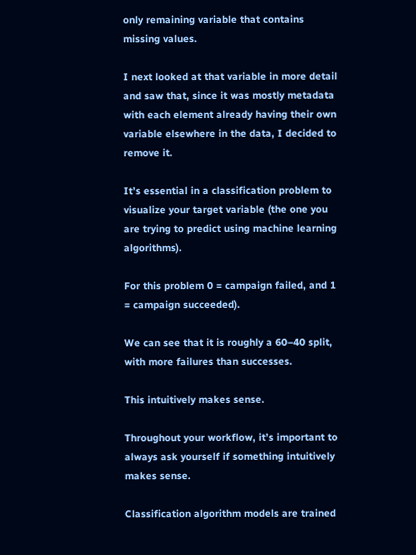only remaining variable that contains missing values.

I next looked at that variable in more detail and saw that, since it was mostly metadata with each element already having their own variable elsewhere in the data, I decided to remove it.

It’s essential in a classification problem to visualize your target variable (the one you are trying to predict using machine learning algorithms).

For this problem 0 = campaign failed, and 1 = campaign succeeded).

We can see that it is roughly a 60–40 split, with more failures than successes.

This intuitively makes sense.

Throughout your workflow, it’s important to always ask yourself if something intuitively makes sense.

Classification algorithm models are trained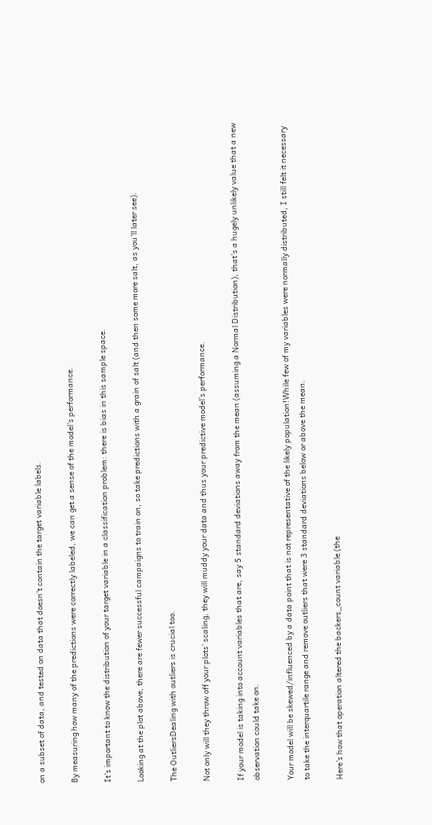on a subset of data, and tested on data that doesn’t contain the target variable labels.

By measuring how many of the predictions were correctly labeled, we can get a sense of the model’s performance.

It’s important to know the distribution of your target variable in a classification problem: there is bias in this sample space.

Looking at the plot above, there are fewer successful campaigns to train on, so take predictions with a grain of salt (and then some more salt, as you’ll later see).

The OutliersDealing with outliers is crucial too.

Not only will they throw off your plots’ scaling, they will muddy your data and thus your predictive model’s performance.

If your model is taking into account variables that are, say 5 standard deviations away from the mean (assuming a Normal Distribution), that’s a hugely unlikely value that a new observation could take on.

Your model will be skewed/influenced by a data point that is not representative of the likely population!While few of my variables were normally distributed, I still felt it necessary to take the interquartile range and remove outliers that were 3 standard deviations below or above the mean.

Here’s how that operation altered the backers_count variable (the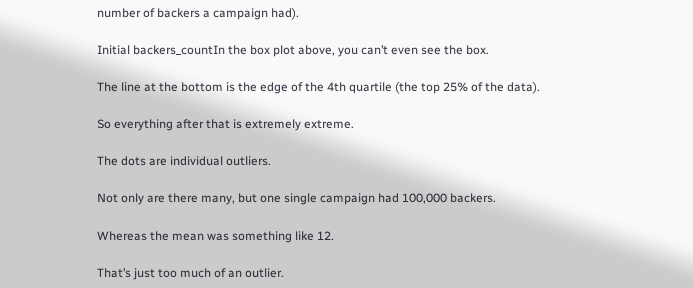number of backers a campaign had).

Initial backers_countIn the box plot above, you can’t even see the box.

The line at the bottom is the edge of the 4th quartile (the top 25% of the data).

So everything after that is extremely extreme.

The dots are individual outliers.

Not only are there many, but one single campaign had 100,000 backers.

Whereas the mean was something like 12.

That’s just too much of an outlier.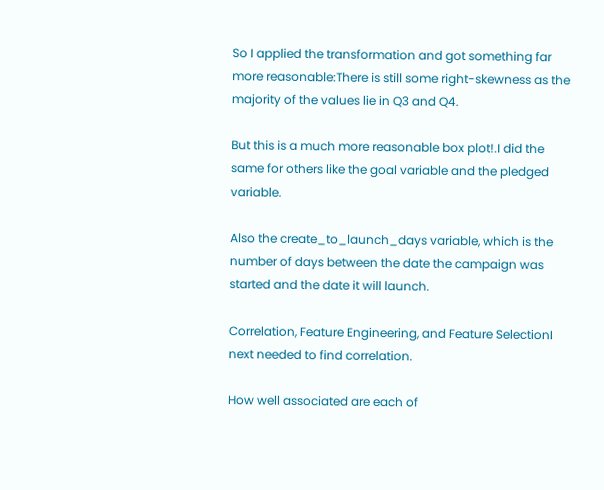So I applied the transformation and got something far more reasonable:There is still some right-skewness as the majority of the values lie in Q3 and Q4.

But this is a much more reasonable box plot!.I did the same for others like the goal variable and the pledged variable.

Also the create_to_launch_days variable, which is the number of days between the date the campaign was started and the date it will launch.

Correlation, Feature Engineering, and Feature SelectionI next needed to find correlation.

How well associated are each of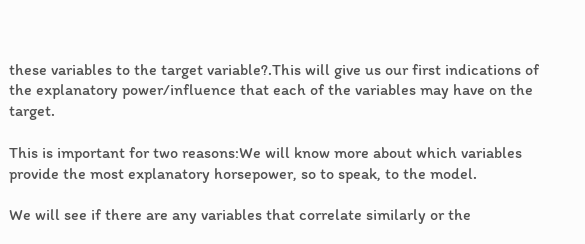these variables to the target variable?.This will give us our first indications of the explanatory power/influence that each of the variables may have on the target.

This is important for two reasons:We will know more about which variables provide the most explanatory horsepower, so to speak, to the model.

We will see if there are any variables that correlate similarly or the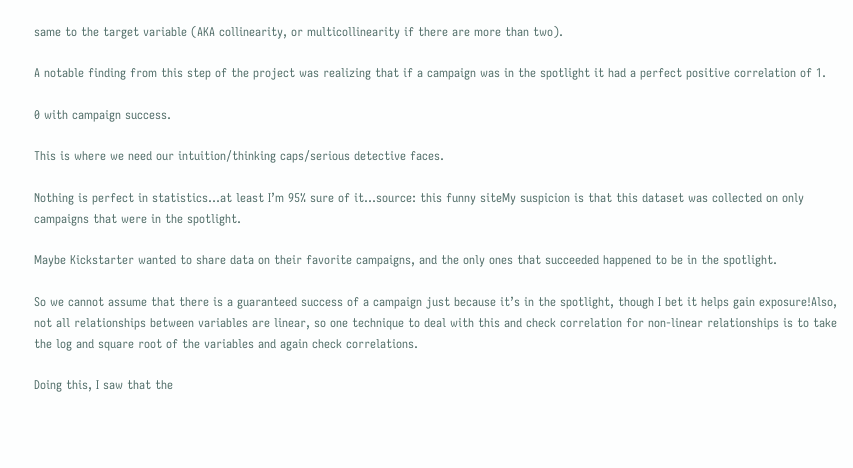same to the target variable (AKA collinearity, or multicollinearity if there are more than two).

A notable finding from this step of the project was realizing that if a campaign was in the spotlight it had a perfect positive correlation of 1.

0 with campaign success.

This is where we need our intuition/thinking caps/serious detective faces.

Nothing is perfect in statistics…at least I’m 95% sure of it…source: this funny siteMy suspicion is that this dataset was collected on only campaigns that were in the spotlight.

Maybe Kickstarter wanted to share data on their favorite campaigns, and the only ones that succeeded happened to be in the spotlight.

So we cannot assume that there is a guaranteed success of a campaign just because it’s in the spotlight, though I bet it helps gain exposure!Also, not all relationships between variables are linear, so one technique to deal with this and check correlation for non-linear relationships is to take the log and square root of the variables and again check correlations.

Doing this, I saw that the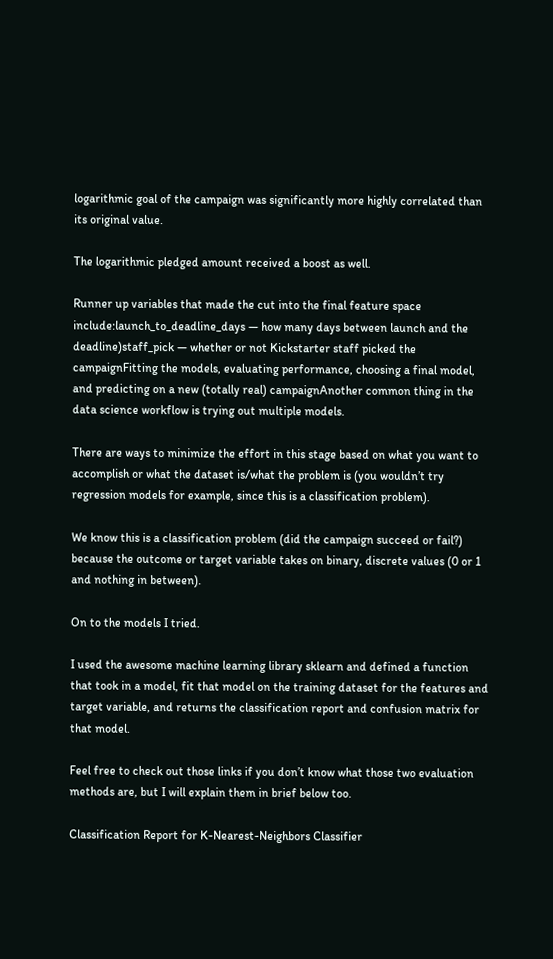logarithmic goal of the campaign was significantly more highly correlated than its original value.

The logarithmic pledged amount received a boost as well.

Runner up variables that made the cut into the final feature space include:launch_to_deadline_days — how many days between launch and the deadline)staff_pick — whether or not Kickstarter staff picked the campaignFitting the models, evaluating performance, choosing a final model, and predicting on a new (totally real) campaignAnother common thing in the data science workflow is trying out multiple models.

There are ways to minimize the effort in this stage based on what you want to accomplish or what the dataset is/what the problem is (you wouldn’t try regression models for example, since this is a classification problem).

We know this is a classification problem (did the campaign succeed or fail?) because the outcome or target variable takes on binary, discrete values (0 or 1 and nothing in between).

On to the models I tried.

I used the awesome machine learning library sklearn and defined a function that took in a model, fit that model on the training dataset for the features and target variable, and returns the classification report and confusion matrix for that model.

Feel free to check out those links if you don’t know what those two evaluation methods are, but I will explain them in brief below too.

Classification Report for K-Nearest-Neighbors Classifier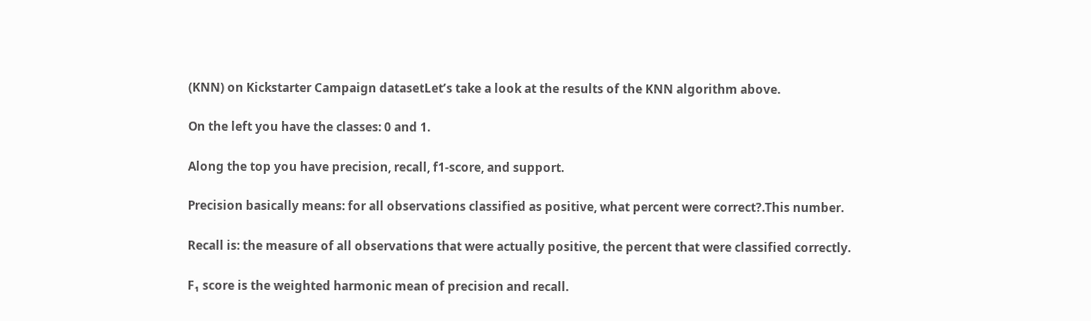(KNN) on Kickstarter Campaign datasetLet’s take a look at the results of the KNN algorithm above.

On the left you have the classes: 0 and 1.

Along the top you have precision, recall, f1-score, and support.

Precision basically means: for all observations classified as positive, what percent were correct?.This number.

Recall is: the measure of all observations that were actually positive, the percent that were classified correctly.

F₁ score is the weighted harmonic mean of precision and recall.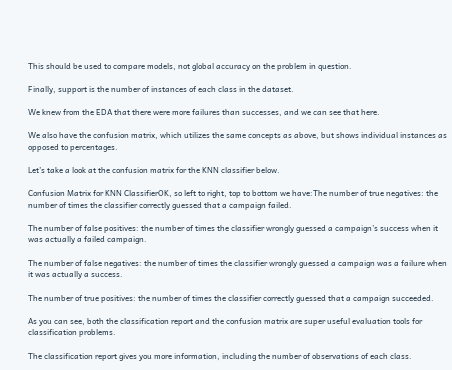This should be used to compare models, not global accuracy on the problem in question.

Finally, support is the number of instances of each class in the dataset.

We knew from the EDA that there were more failures than successes, and we can see that here.

We also have the confusion matrix, which utilizes the same concepts as above, but shows individual instances as opposed to percentages.

Let’s take a look at the confusion matrix for the KNN classifier below.

Confusion Matrix for KNN ClassifierOK, so left to right, top to bottom we have:The number of true negatives: the number of times the classifier correctly guessed that a campaign failed.

The number of false positives: the number of times the classifier wrongly guessed a campaign’s success when it was actually a failed campaign.

The number of false negatives: the number of times the classifier wrongly guessed a campaign was a failure when it was actually a success.

The number of true positives: the number of times the classifier correctly guessed that a campaign succeeded.

As you can see, both the classification report and the confusion matrix are super useful evaluation tools for classification problems.

The classification report gives you more information, including the number of observations of each class.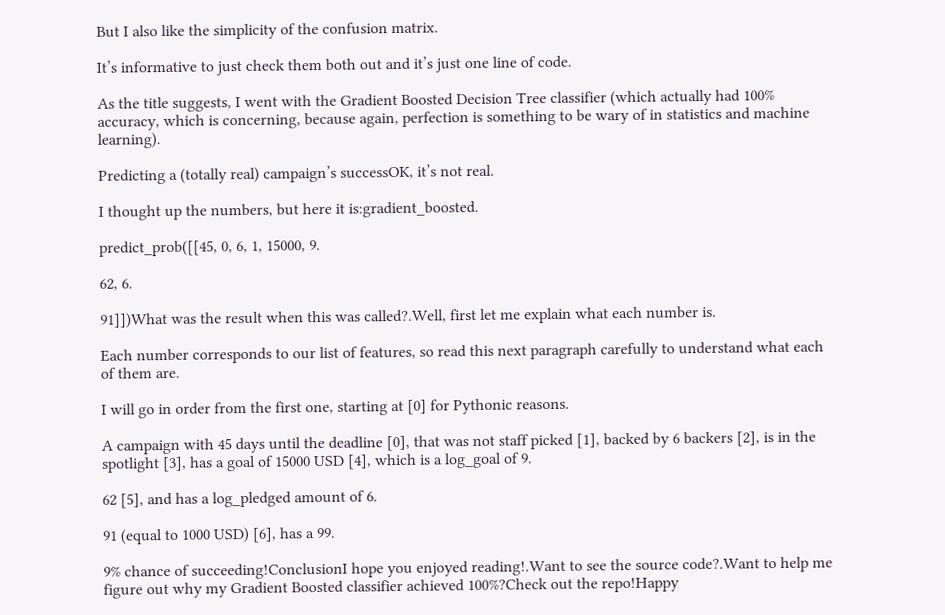But I also like the simplicity of the confusion matrix.

It’s informative to just check them both out and it’s just one line of code.

As the title suggests, I went with the Gradient Boosted Decision Tree classifier (which actually had 100% accuracy, which is concerning, because again, perfection is something to be wary of in statistics and machine learning).

Predicting a (totally real) campaign’s successOK, it’s not real.

I thought up the numbers, but here it is:gradient_boosted.

predict_prob([[45, 0, 6, 1, 15000, 9.

62, 6.

91]])What was the result when this was called?.Well, first let me explain what each number is.

Each number corresponds to our list of features, so read this next paragraph carefully to understand what each of them are.

I will go in order from the first one, starting at [0] for Pythonic reasons.

A campaign with 45 days until the deadline [0], that was not staff picked [1], backed by 6 backers [2], is in the spotlight [3], has a goal of 15000 USD [4], which is a log_goal of 9.

62 [5], and has a log_pledged amount of 6.

91 (equal to 1000 USD) [6], has a 99.

9% chance of succeeding!ConclusionI hope you enjoyed reading!.Want to see the source code?.Want to help me figure out why my Gradient Boosted classifier achieved 100%?Check out the repo!Happy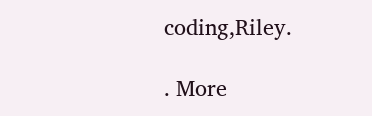coding,Riley.

. More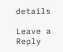details

Leave a Reply